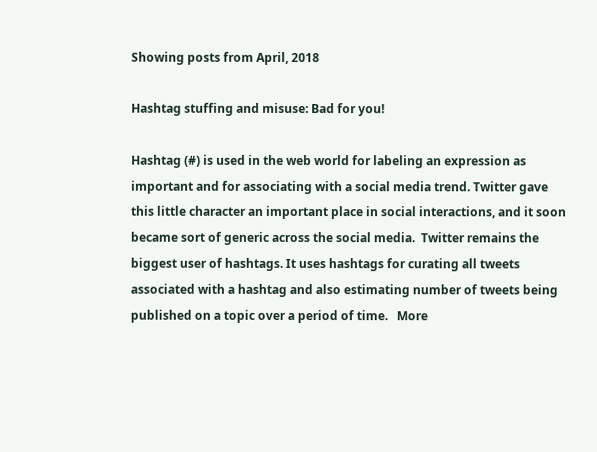Showing posts from April, 2018

Hashtag stuffing and misuse: Bad for you!

Hashtag (#) is used in the web world for labeling an expression as important and for associating with a social media trend. Twitter gave this little character an important place in social interactions, and it soon became sort of generic across the social media.  Twitter remains the biggest user of hashtags. It uses hashtags for curating all tweets associated with a hashtag and also estimating number of tweets being published on a topic over a period of time.   More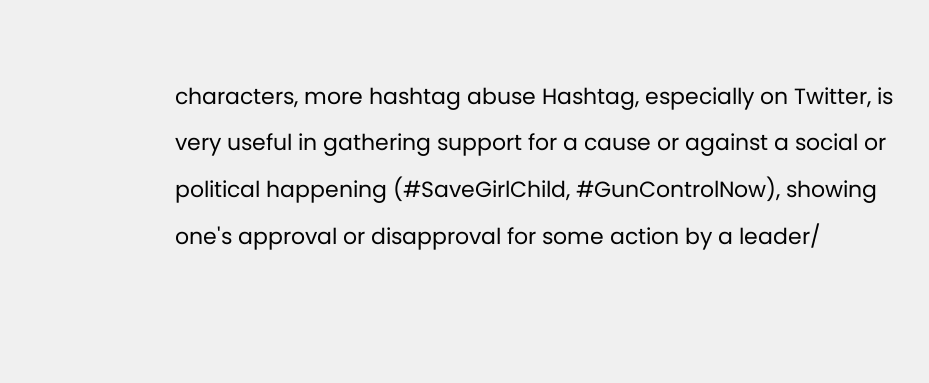characters, more hashtag abuse Hashtag, especially on Twitter, is very useful in gathering support for a cause or against a social or political happening (#SaveGirlChild, #GunControlNow), showing one's approval or disapproval for some action by a leader/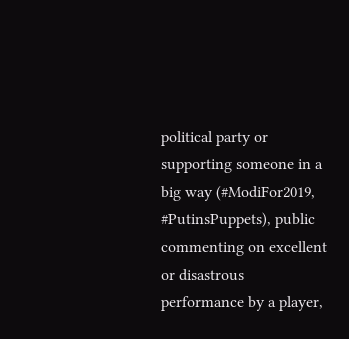political party or supporting someone in a big way (#ModiFor2019,  #PutinsPuppets), public commenting on excellent or disastrous performance by a player,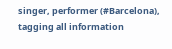singer, performer (#Barcelona), tagging all information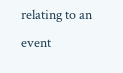relating to an event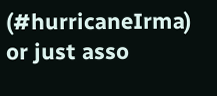(#hurricaneIrma) or just asso